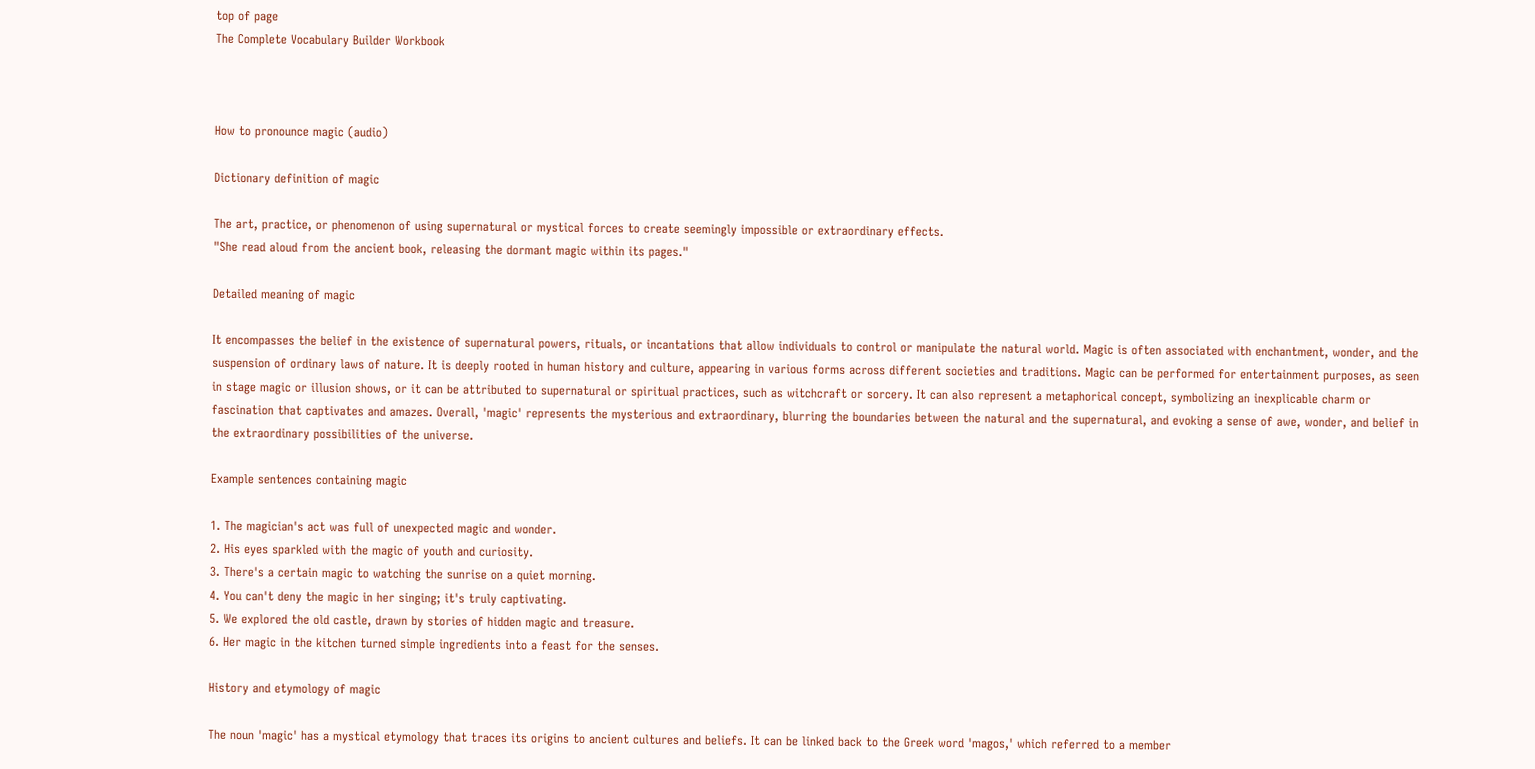top of page
The Complete Vocabulary Builder Workbook



How to pronounce magic (audio)

Dictionary definition of magic

The art, practice, or phenomenon of using supernatural or mystical forces to create seemingly impossible or extraordinary effects.
"She read aloud from the ancient book, releasing the dormant magic within its pages."

Detailed meaning of magic

It encompasses the belief in the existence of supernatural powers, rituals, or incantations that allow individuals to control or manipulate the natural world. Magic is often associated with enchantment, wonder, and the suspension of ordinary laws of nature. It is deeply rooted in human history and culture, appearing in various forms across different societies and traditions. Magic can be performed for entertainment purposes, as seen in stage magic or illusion shows, or it can be attributed to supernatural or spiritual practices, such as witchcraft or sorcery. It can also represent a metaphorical concept, symbolizing an inexplicable charm or fascination that captivates and amazes. Overall, 'magic' represents the mysterious and extraordinary, blurring the boundaries between the natural and the supernatural, and evoking a sense of awe, wonder, and belief in the extraordinary possibilities of the universe.

Example sentences containing magic

1. The magician's act was full of unexpected magic and wonder.
2. His eyes sparkled with the magic of youth and curiosity.
3. There's a certain magic to watching the sunrise on a quiet morning.
4. You can't deny the magic in her singing; it's truly captivating.
5. We explored the old castle, drawn by stories of hidden magic and treasure.
6. Her magic in the kitchen turned simple ingredients into a feast for the senses.

History and etymology of magic

The noun 'magic' has a mystical etymology that traces its origins to ancient cultures and beliefs. It can be linked back to the Greek word 'magos,' which referred to a member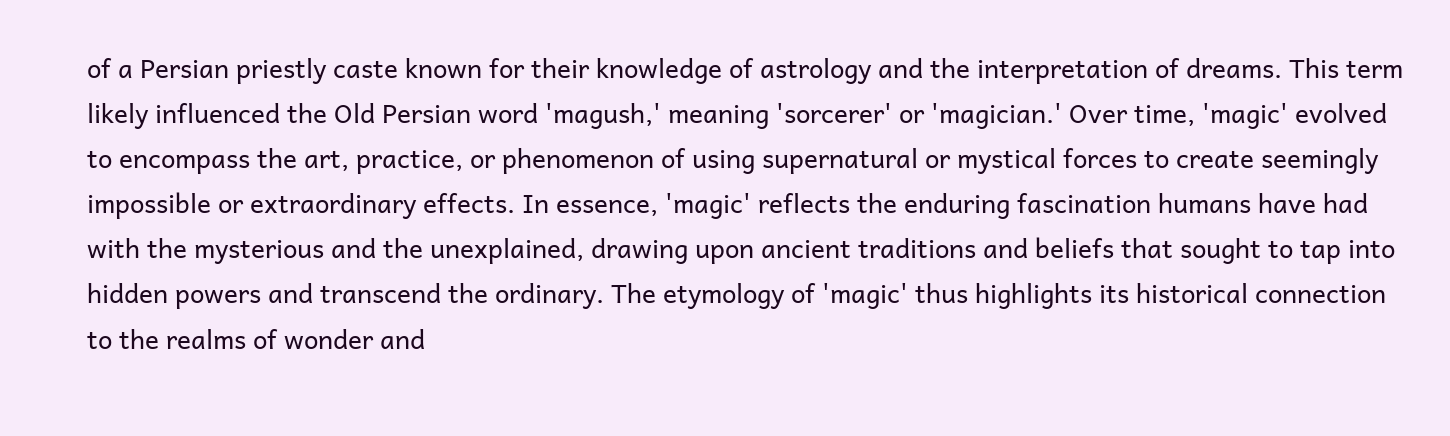of a Persian priestly caste known for their knowledge of astrology and the interpretation of dreams. This term likely influenced the Old Persian word 'magush,' meaning 'sorcerer' or 'magician.' Over time, 'magic' evolved to encompass the art, practice, or phenomenon of using supernatural or mystical forces to create seemingly impossible or extraordinary effects. In essence, 'magic' reflects the enduring fascination humans have had with the mysterious and the unexplained, drawing upon ancient traditions and beliefs that sought to tap into hidden powers and transcend the ordinary. The etymology of 'magic' thus highlights its historical connection to the realms of wonder and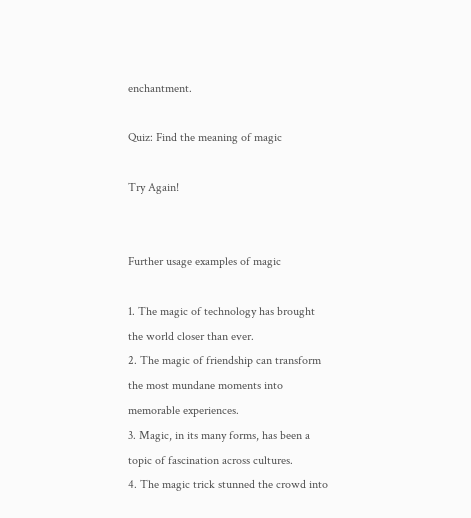enchantment.

Quiz: Find the meaning of magic

Try Again!


Further usage examples of magic

1. The magic of technology has brought the world closer than ever.
2. The magic of friendship can transform the most mundane moments into memorable experiences.
3. Magic, in its many forms, has been a topic of fascination across cultures.
4. The magic trick stunned the crowd into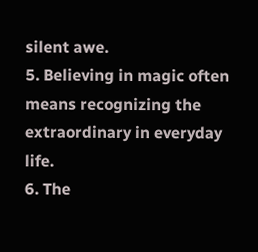silent awe.
5. Believing in magic often means recognizing the extraordinary in everyday life.
6. The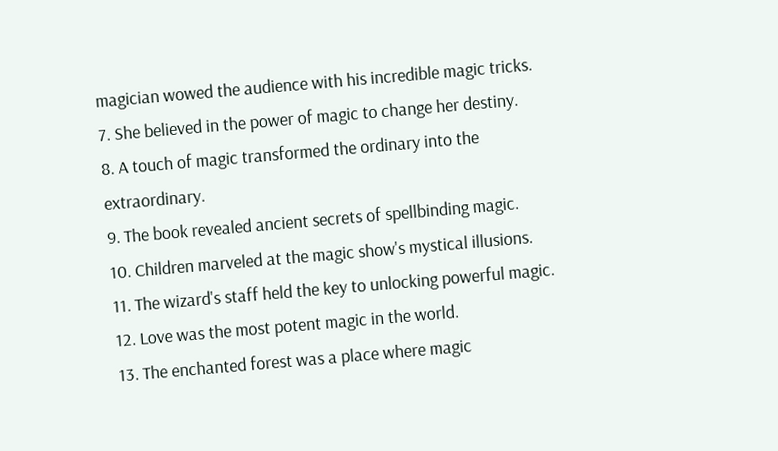magician wowed the audience with his incredible magic tricks.
7. She believed in the power of magic to change her destiny.
8. A touch of magic transformed the ordinary into the extraordinary.
9. The book revealed ancient secrets of spellbinding magic.
10. Children marveled at the magic show's mystical illusions.
11. The wizard's staff held the key to unlocking powerful magic.
12. Love was the most potent magic in the world.
13. The enchanted forest was a place where magic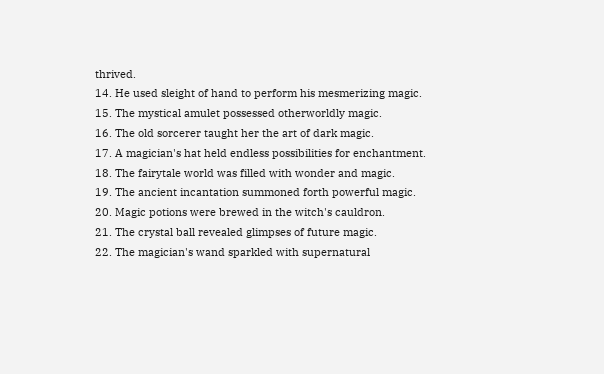thrived.
14. He used sleight of hand to perform his mesmerizing magic.
15. The mystical amulet possessed otherworldly magic.
16. The old sorcerer taught her the art of dark magic.
17. A magician's hat held endless possibilities for enchantment.
18. The fairytale world was filled with wonder and magic.
19. The ancient incantation summoned forth powerful magic.
20. Magic potions were brewed in the witch's cauldron.
21. The crystal ball revealed glimpses of future magic.
22. The magician's wand sparkled with supernatural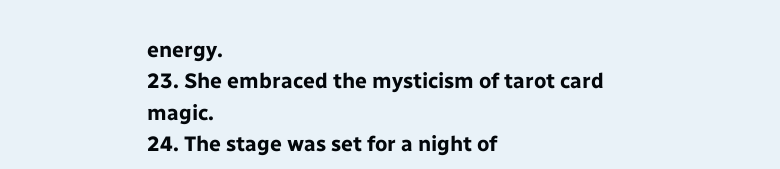energy.
23. She embraced the mysticism of tarot card magic.
24. The stage was set for a night of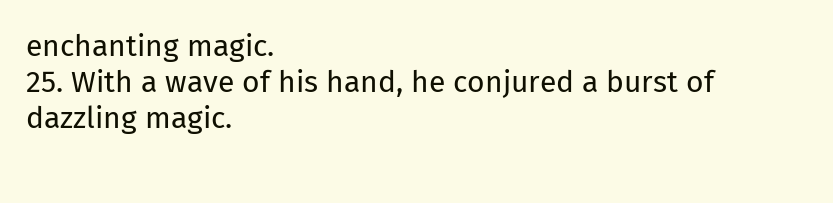enchanting magic.
25. With a wave of his hand, he conjured a burst of dazzling magic.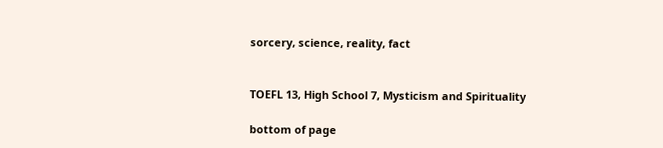sorcery, science, reality, fact


TOEFL 13, High School 7, Mysticism and Spirituality

bottom of page